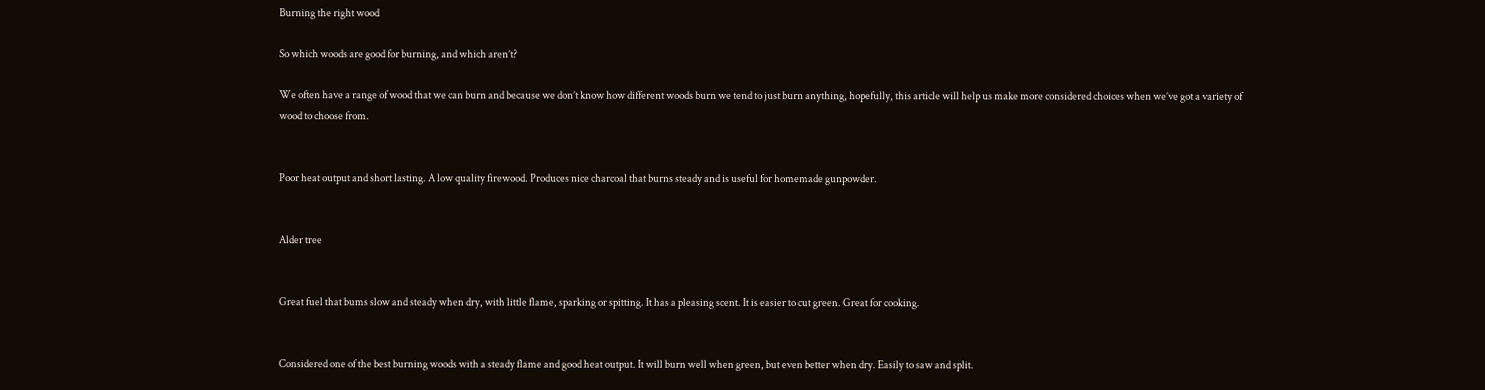Burning the right wood

So which woods are good for burning, and which aren’t?

We often have a range of wood that we can burn and because we don’t know how different woods burn we tend to just burn anything, hopefully, this article will help us make more considered choices when we’ve got a variety of wood to choose from.


Poor heat output and short lasting. A low quality firewood. Produces nice charcoal that burns steady and is useful for homemade gunpowder.


Alder tree


Great fuel that bums slow and steady when dry, with little flame, sparking or spitting. It has a pleasing scent. It is easier to cut green. Great for cooking.


Considered one of the best burning woods with a steady flame and good heat output. It will burn well when green, but even better when dry. Easily to saw and split.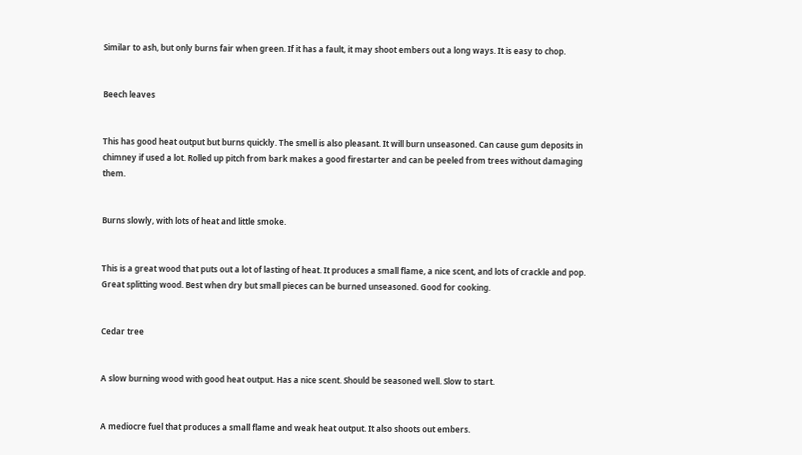Similar to ash, but only burns fair when green. If it has a fault, it may shoot embers out a long ways. It is easy to chop.


Beech leaves


This has good heat output but burns quickly. The smell is also pleasant. It will burn unseasoned. Can cause gum deposits in chimney if used a lot. Rolled up pitch from bark makes a good firestarter and can be peeled from trees without damaging them.


Burns slowly, with lots of heat and little smoke.


This is a great wood that puts out a lot of lasting of heat. It produces a small flame, a nice scent, and lots of crackle and pop. Great splitting wood. Best when dry but small pieces can be burned unseasoned. Good for cooking.


Cedar tree


A slow burning wood with good heat output. Has a nice scent. Should be seasoned well. Slow to start.


A mediocre fuel that produces a small flame and weak heat output. It also shoots out embers.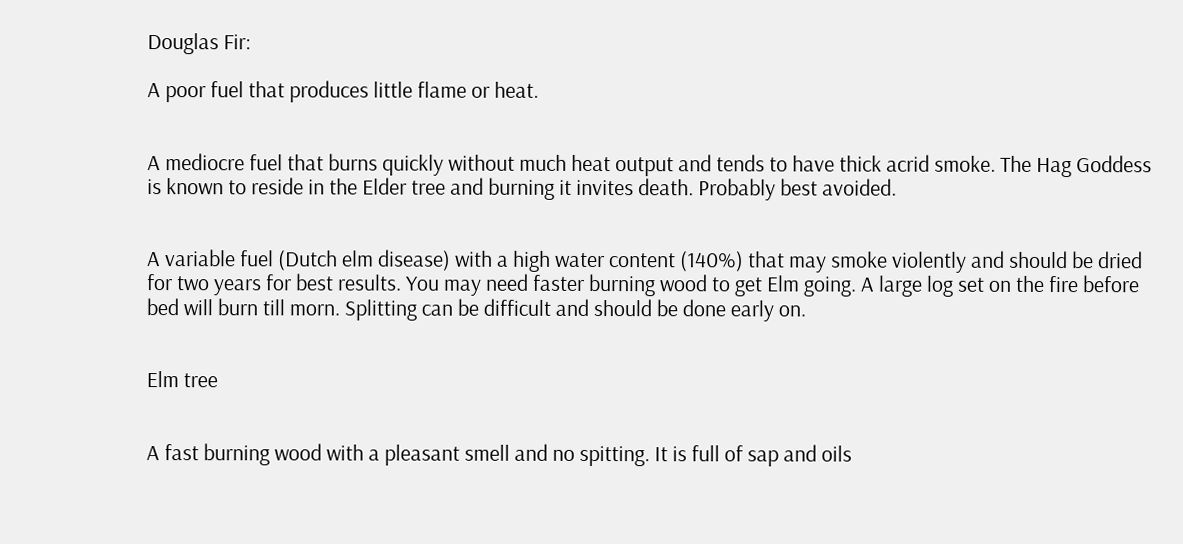Douglas Fir:

A poor fuel that produces little flame or heat.


A mediocre fuel that burns quickly without much heat output and tends to have thick acrid smoke. The Hag Goddess is known to reside in the Elder tree and burning it invites death. Probably best avoided.


A variable fuel (Dutch elm disease) with a high water content (140%) that may smoke violently and should be dried for two years for best results. You may need faster burning wood to get Elm going. A large log set on the fire before bed will burn till morn. Splitting can be difficult and should be done early on.


Elm tree


A fast burning wood with a pleasant smell and no spitting. It is full of sap and oils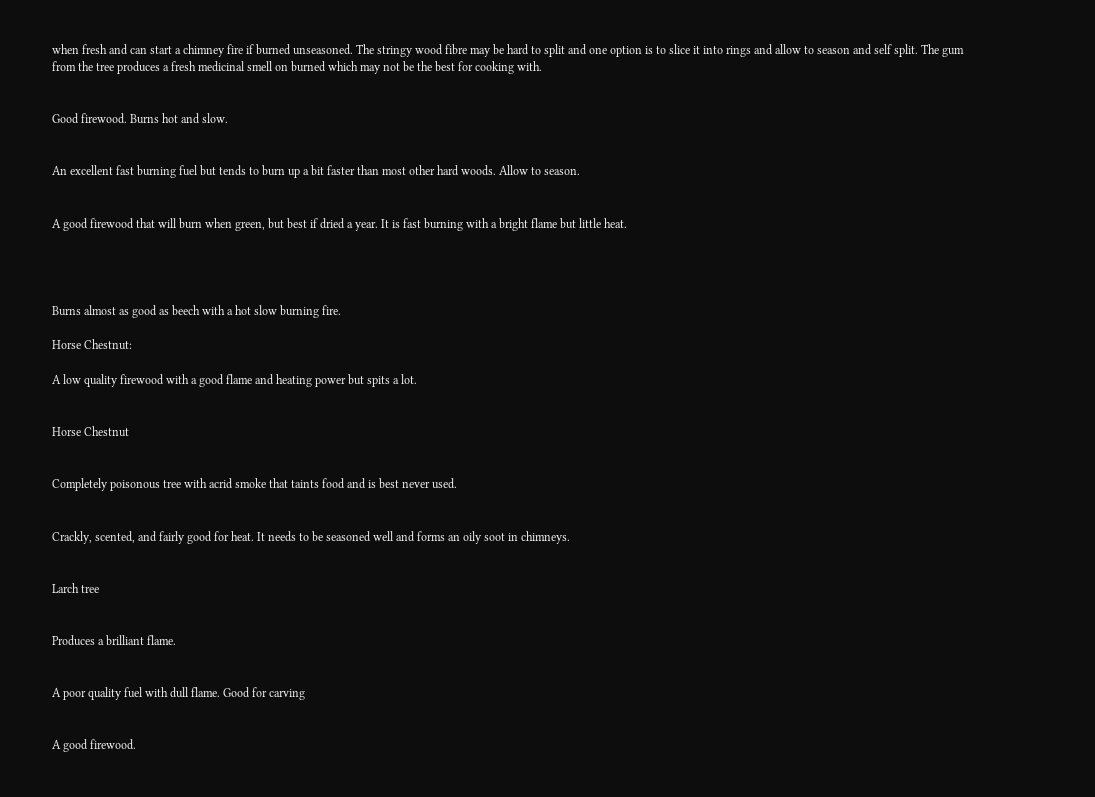when fresh and can start a chimney fire if burned unseasoned. The stringy wood fibre may be hard to split and one option is to slice it into rings and allow to season and self split. The gum from the tree produces a fresh medicinal smell on burned which may not be the best for cooking with.


Good firewood. Burns hot and slow.


An excellent fast burning fuel but tends to burn up a bit faster than most other hard woods. Allow to season.


A good firewood that will burn when green, but best if dried a year. It is fast burning with a bright flame but little heat.




Burns almost as good as beech with a hot slow burning fire.

Horse Chestnut:

A low quality firewood with a good flame and heating power but spits a lot.


Horse Chestnut


Completely poisonous tree with acrid smoke that taints food and is best never used.


Crackly, scented, and fairly good for heat. It needs to be seasoned well and forms an oily soot in chimneys.


Larch tree


Produces a brilliant flame.


A poor quality fuel with dull flame. Good for carving


A good firewood.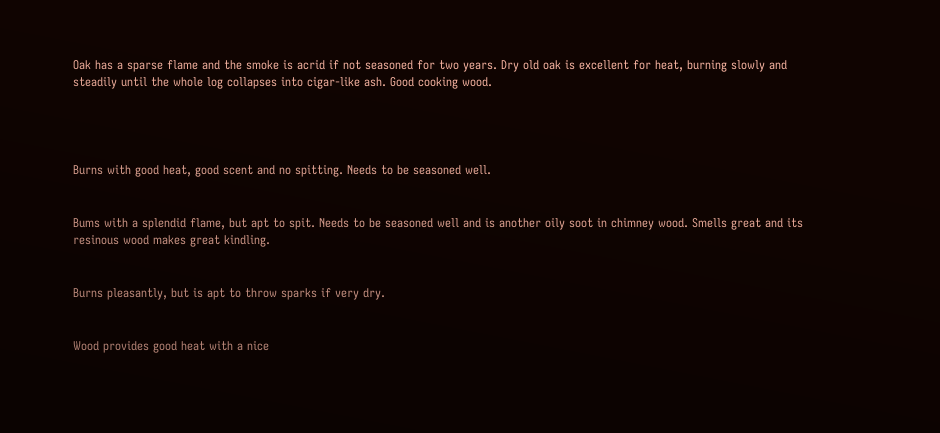Oak has a sparse flame and the smoke is acrid if not seasoned for two years. Dry old oak is excellent for heat, burning slowly and steadily until the whole log collapses into cigar-like ash. Good cooking wood.




Burns with good heat, good scent and no spitting. Needs to be seasoned well.


Bums with a splendid flame, but apt to spit. Needs to be seasoned well and is another oily soot in chimney wood. Smells great and its resinous wood makes great kindling.


Burns pleasantly, but is apt to throw sparks if very dry.


Wood provides good heat with a nice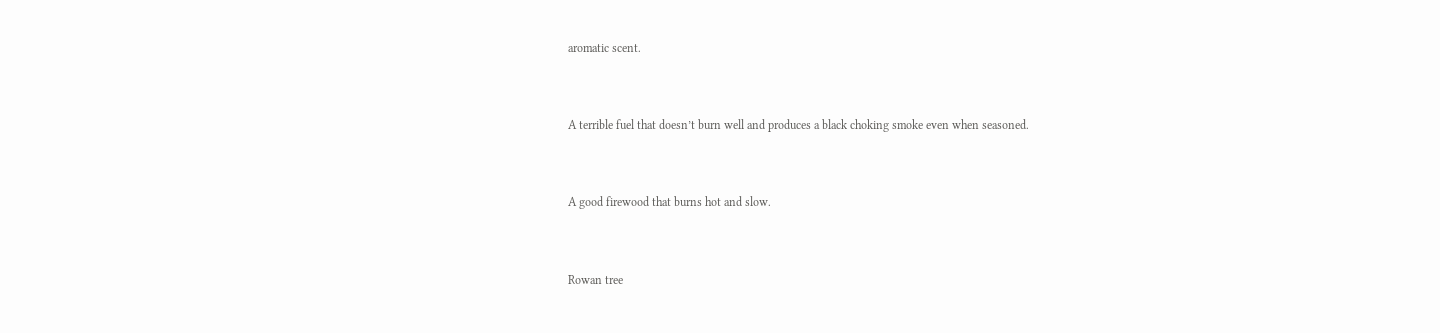aromatic scent.


A terrible fuel that doesn’t burn well and produces a black choking smoke even when seasoned.


A good firewood that burns hot and slow.


Rowan tree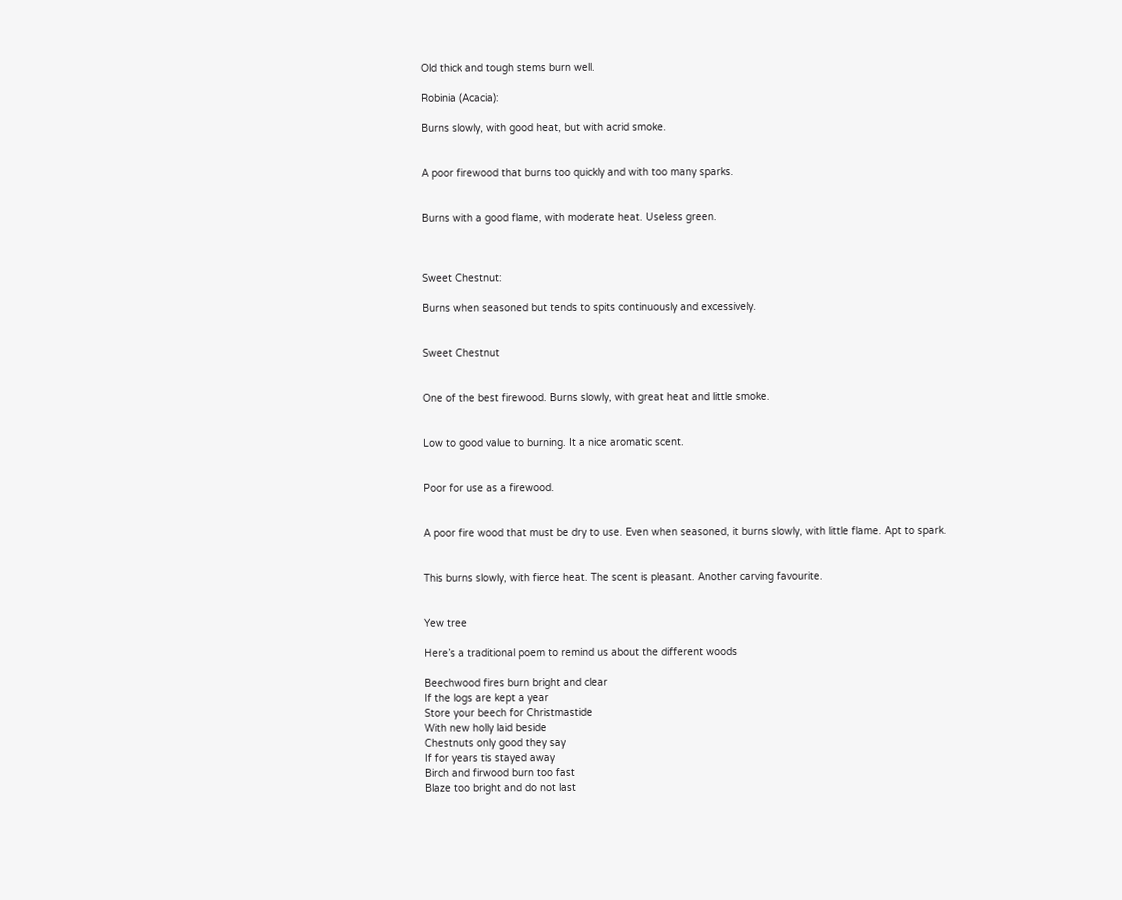Old thick and tough stems burn well.

Robinia (Acacia):

Burns slowly, with good heat, but with acrid smoke.


A poor firewood that burns too quickly and with too many sparks.


Burns with a good flame, with moderate heat. Useless green.



Sweet Chestnut:

Burns when seasoned but tends to spits continuously and excessively.


Sweet Chestnut


One of the best firewood. Burns slowly, with great heat and little smoke.


Low to good value to burning. It a nice aromatic scent.


Poor for use as a firewood.


A poor fire wood that must be dry to use. Even when seasoned, it burns slowly, with little flame. Apt to spark.


This burns slowly, with fierce heat. The scent is pleasant. Another carving favourite.


Yew tree

Here’s a traditional poem to remind us about the different woods

Beechwood fires burn bright and clear
If the logs are kept a year
Store your beech for Christmastide
With new holly laid beside
Chestnuts only good they say
If for years tis stayed away
Birch and firwood burn too fast
Blaze too bright and do not last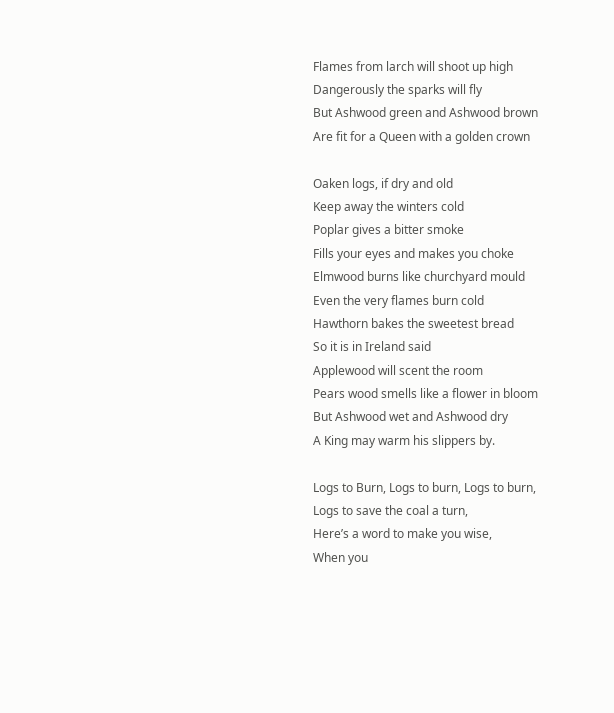Flames from larch will shoot up high
Dangerously the sparks will fly
But Ashwood green and Ashwood brown
Are fit for a Queen with a golden crown

Oaken logs, if dry and old
Keep away the winters cold
Poplar gives a bitter smoke
Fills your eyes and makes you choke
Elmwood burns like churchyard mould
Even the very flames burn cold
Hawthorn bakes the sweetest bread
So it is in Ireland said
Applewood will scent the room
Pears wood smells like a flower in bloom
But Ashwood wet and Ashwood dry
A King may warm his slippers by.

Logs to Burn, Logs to burn, Logs to burn,
Logs to save the coal a turn,
Here’s a word to make you wise,
When you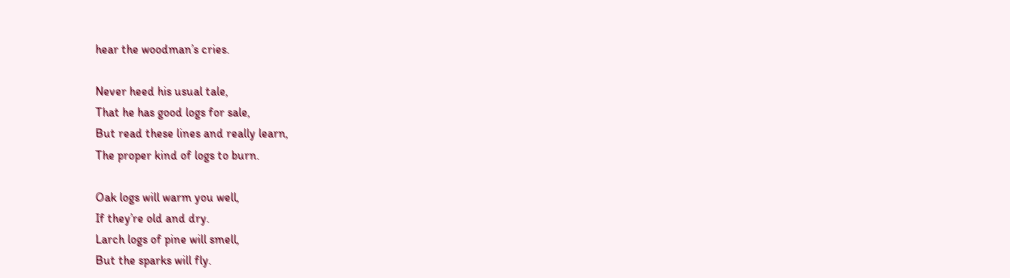hear the woodman’s cries.

Never heed his usual tale,
That he has good logs for sale,
But read these lines and really learn,
The proper kind of logs to burn.

Oak logs will warm you well,
If they’re old and dry.
Larch logs of pine will smell,
But the sparks will fly.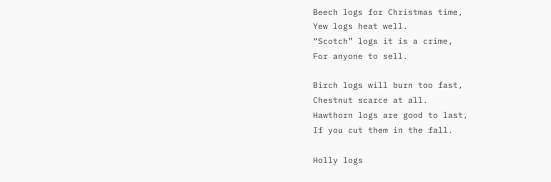Beech logs for Christmas time,
Yew logs heat well.
“Scotch” logs it is a crime,
For anyone to sell.

Birch logs will burn too fast,
Chestnut scarce at all.
Hawthorn logs are good to last,
If you cut them in the fall.

Holly logs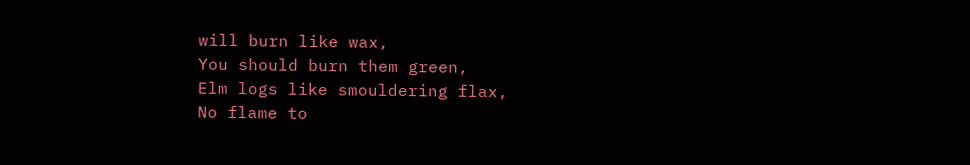will burn like wax,
You should burn them green,
Elm logs like smouldering flax,
No flame to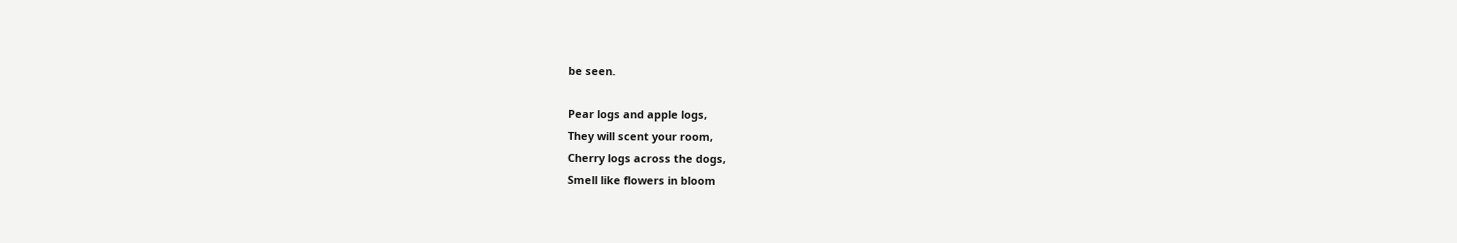be seen.

Pear logs and apple logs,
They will scent your room,
Cherry logs across the dogs,
Smell like flowers in bloom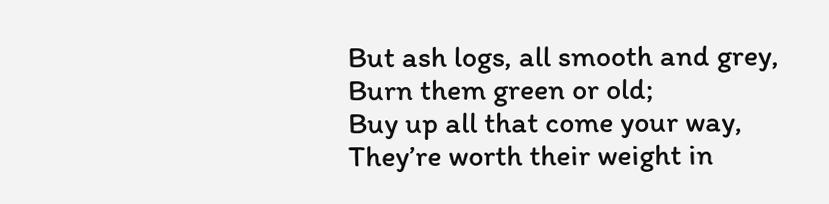But ash logs, all smooth and grey,
Burn them green or old;
Buy up all that come your way,
They’re worth their weight in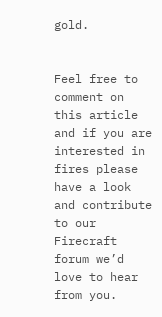gold.


Feel free to comment on this article and if you are interested in fires please have a look and contribute to our Firecraft forum we’d love to hear from you.